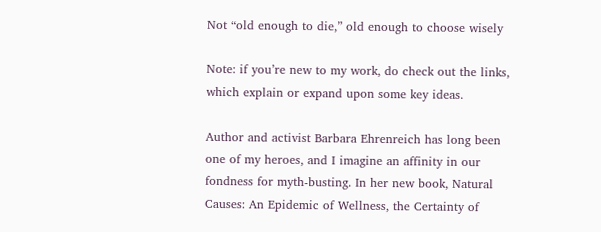Not “old enough to die,” old enough to choose wisely

Note: if you’re new to my work, do check out the links, which explain or expand upon some key ideas.

Author and activist Barbara Ehrenreich has long been one of my heroes, and I imagine an affinity in our fondness for myth-busting. In her new book, Natural Causes: An Epidemic of Wellness, the Certainty of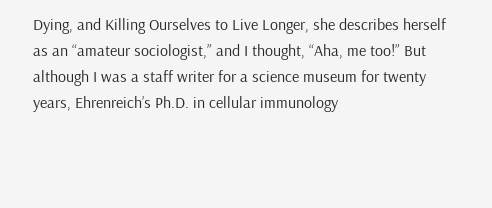Dying, and Killing Ourselves to Live Longer, she describes herself as an “amateur sociologist,” and I thought, “Aha, me too!” But although I was a staff writer for a science museum for twenty years, Ehrenreich’s Ph.D. in cellular immunology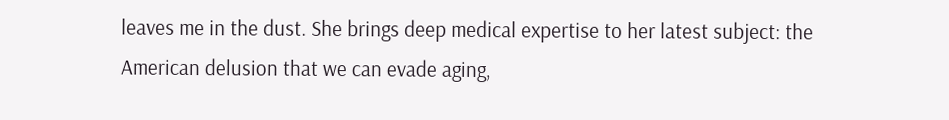leaves me in the dust. She brings deep medical expertise to her latest subject: the American delusion that we can evade aging,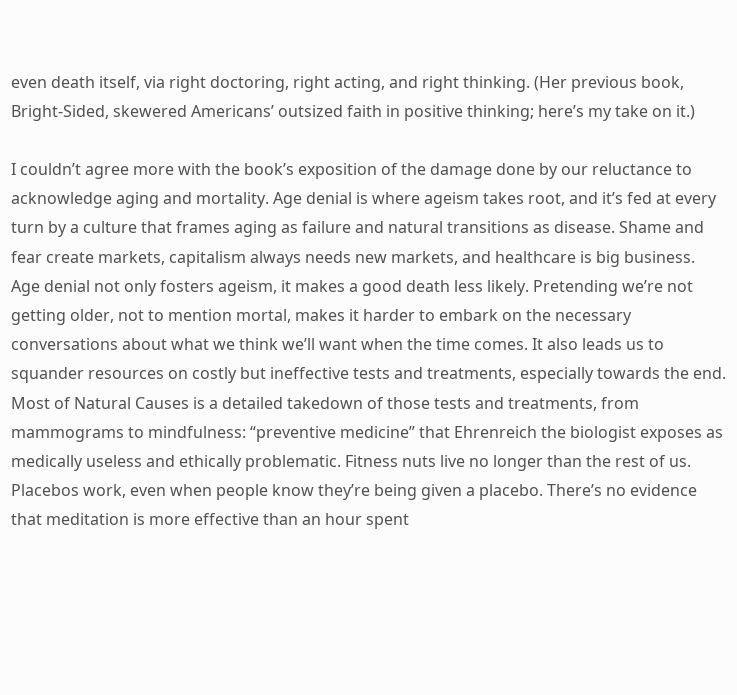even death itself, via right doctoring, right acting, and right thinking. (Her previous book, Bright-Sided, skewered Americans’ outsized faith in positive thinking; here’s my take on it.)

I couldn’t agree more with the book’s exposition of the damage done by our reluctance to acknowledge aging and mortality. Age denial is where ageism takes root, and it’s fed at every turn by a culture that frames aging as failure and natural transitions as disease. Shame and fear create markets, capitalism always needs new markets, and healthcare is big business. Age denial not only fosters ageism, it makes a good death less likely. Pretending we’re not getting older, not to mention mortal, makes it harder to embark on the necessary conversations about what we think we’ll want when the time comes. It also leads us to squander resources on costly but ineffective tests and treatments, especially towards the end. Most of Natural Causes is a detailed takedown of those tests and treatments, from mammograms to mindfulness: “preventive medicine” that Ehrenreich the biologist exposes as medically useless and ethically problematic. Fitness nuts live no longer than the rest of us. Placebos work, even when people know they’re being given a placebo. There’s no evidence that meditation is more effective than an hour spent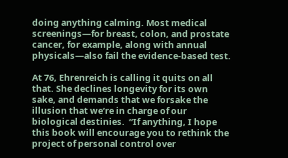doing anything calming. Most medical screenings—for breast, colon, and prostate cancer, for example, along with annual physicals—also fail the evidence-based test.

At 76, Ehrenreich is calling it quits on all that. She declines longevity for its own sake, and demands that we forsake the illusion that we’re in charge of our biological destinies.  “If anything, I hope this book will encourage you to rethink the project of personal control over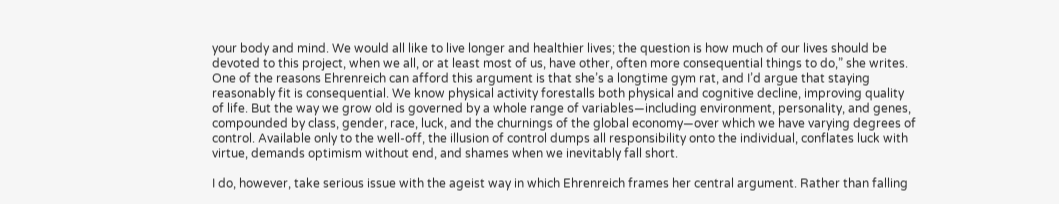your body and mind. We would all like to live longer and healthier lives; the question is how much of our lives should be devoted to this project, when we all, or at least most of us, have other, often more consequential things to do,” she writes.  One of the reasons Ehrenreich can afford this argument is that she’s a longtime gym rat, and I’d argue that staying reasonably fit is consequential. We know physical activity forestalls both physical and cognitive decline, improving quality of life. But the way we grow old is governed by a whole range of variables—including environment, personality, and genes, compounded by class, gender, race, luck, and the churnings of the global economy—over which we have varying degrees of control. Available only to the well-off, the illusion of control dumps all responsibility onto the individual, conflates luck with virtue, demands optimism without end, and shames when we inevitably fall short.

I do, however, take serious issue with the ageist way in which Ehrenreich frames her central argument. Rather than falling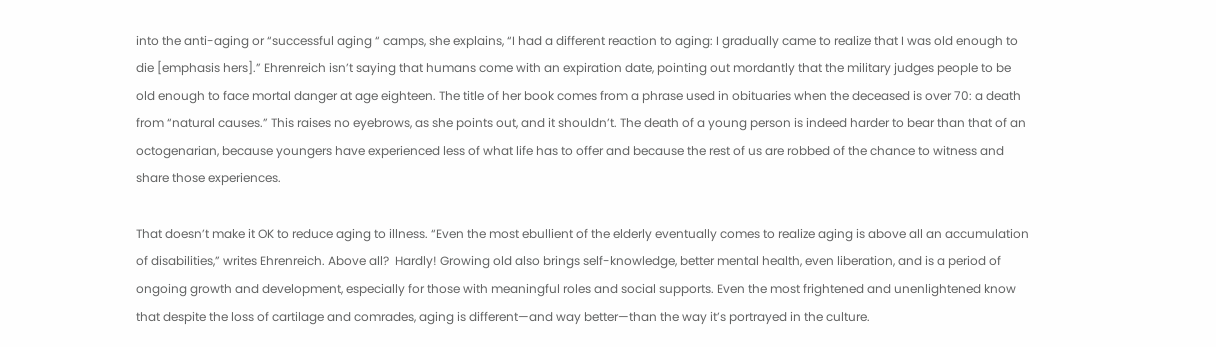into the anti-aging or “successful aging “ camps, she explains, “I had a different reaction to aging: I gradually came to realize that I was old enough to die [emphasis hers].” Ehrenreich isn’t saying that humans come with an expiration date, pointing out mordantly that the military judges people to be old enough to face mortal danger at age eighteen. The title of her book comes from a phrase used in obituaries when the deceased is over 70: a death from “natural causes.” This raises no eyebrows, as she points out, and it shouldn’t. The death of a young person is indeed harder to bear than that of an octogenarian, because youngers have experienced less of what life has to offer and because the rest of us are robbed of the chance to witness and share those experiences.

That doesn’t make it OK to reduce aging to illness. “Even the most ebullient of the elderly eventually comes to realize aging is above all an accumulation of disabilities,” writes Ehrenreich. Above all?  Hardly! Growing old also brings self-knowledge, better mental health, even liberation, and is a period of ongoing growth and development, especially for those with meaningful roles and social supports. Even the most frightened and unenlightened know that despite the loss of cartilage and comrades, aging is different—and way better—than the way it’s portrayed in the culture.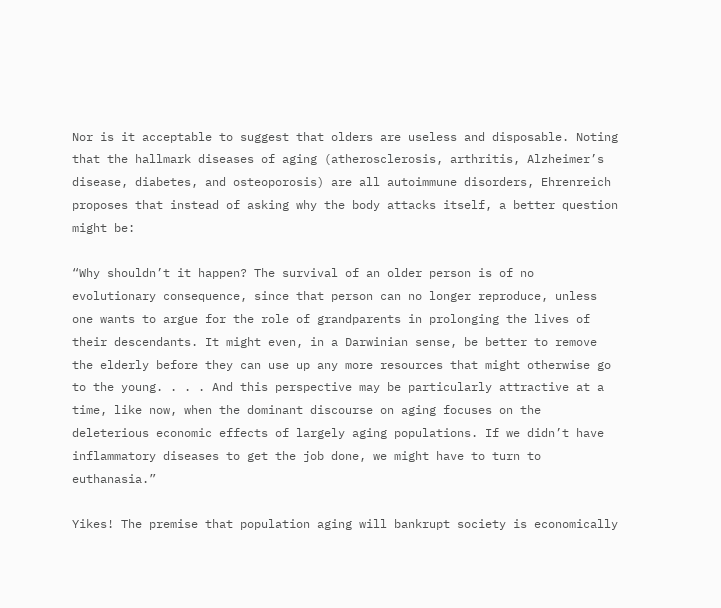Nor is it acceptable to suggest that olders are useless and disposable. Noting that the hallmark diseases of aging (atherosclerosis, arthritis, Alzheimer’s disease, diabetes, and osteoporosis) are all autoimmune disorders, Ehrenreich proposes that instead of asking why the body attacks itself, a better question might be:

“Why shouldn’t it happen? The survival of an older person is of no evolutionary consequence, since that person can no longer reproduce, unless one wants to argue for the role of grandparents in prolonging the lives of their descendants. It might even, in a Darwinian sense, be better to remove the elderly before they can use up any more resources that might otherwise go to the young. . . . And this perspective may be particularly attractive at a time, like now, when the dominant discourse on aging focuses on the deleterious economic effects of largely aging populations. If we didn’t have inflammatory diseases to get the job done, we might have to turn to euthanasia.”

Yikes! The premise that population aging will bankrupt society is economically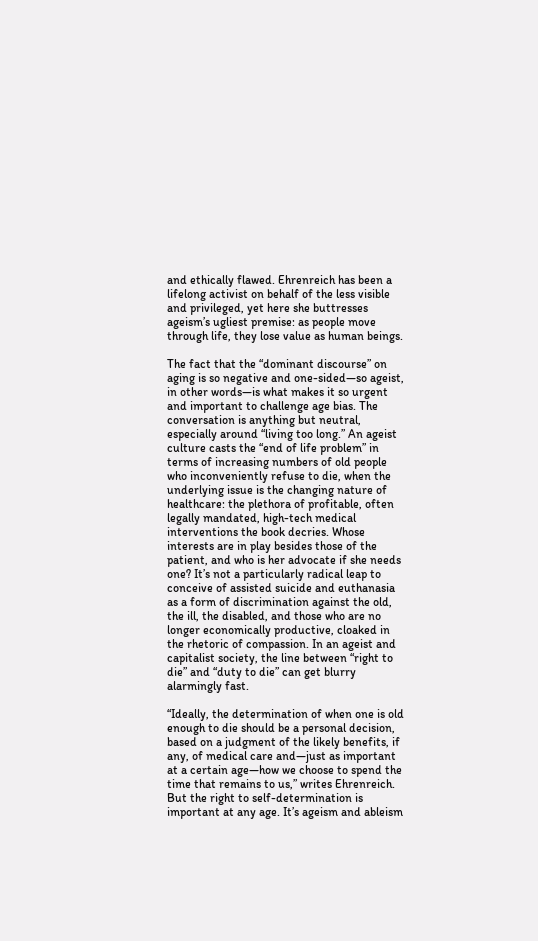and ethically flawed. Ehrenreich has been a lifelong activist on behalf of the less visible and privileged, yet here she buttresses ageism’s ugliest premise: as people move through life, they lose value as human beings.

The fact that the “dominant discourse” on aging is so negative and one-sided—so ageist, in other words—is what makes it so urgent and important to challenge age bias. The conversation is anything but neutral, especially around “living too long.” An ageist culture casts the “end of life problem” in terms of increasing numbers of old people who inconveniently refuse to die, when the underlying issue is the changing nature of healthcare: the plethora of profitable, often legally mandated, high-tech medical interventions the book decries. Whose interests are in play besides those of the patient, and who is her advocate if she needs one? It’s not a particularly radical leap to conceive of assisted suicide and euthanasia as a form of discrimination against the old, the ill, the disabled, and those who are no longer economically productive, cloaked in the rhetoric of compassion. In an ageist and capitalist society, the line between “right to die” and “duty to die” can get blurry alarmingly fast.

“Ideally, the determination of when one is old enough to die should be a personal decision, based on a judgment of the likely benefits, if any, of medical care and—just as important at a certain age—how we choose to spend the time that remains to us,” writes Ehrenreich. But the right to self-determination is important at any age. It’s ageism and ableism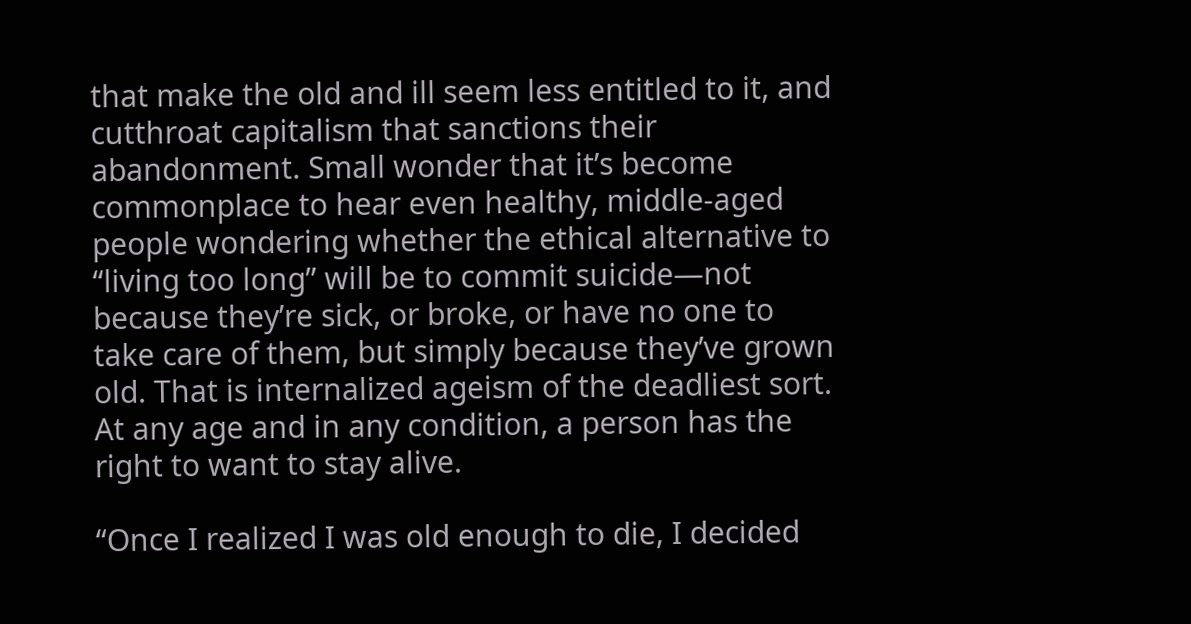that make the old and ill seem less entitled to it, and cutthroat capitalism that sanctions their abandonment. Small wonder that it’s become commonplace to hear even healthy, middle-aged people wondering whether the ethical alternative to “living too long” will be to commit suicide—not because they’re sick, or broke, or have no one to take care of them, but simply because they’ve grown old. That is internalized ageism of the deadliest sort. At any age and in any condition, a person has the right to want to stay alive.

“Once I realized I was old enough to die, I decided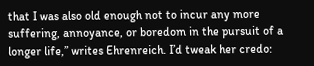that I was also old enough not to incur any more suffering, annoyance, or boredom in the pursuit of a longer life,” writes Ehrenreich. I’d tweak her credo: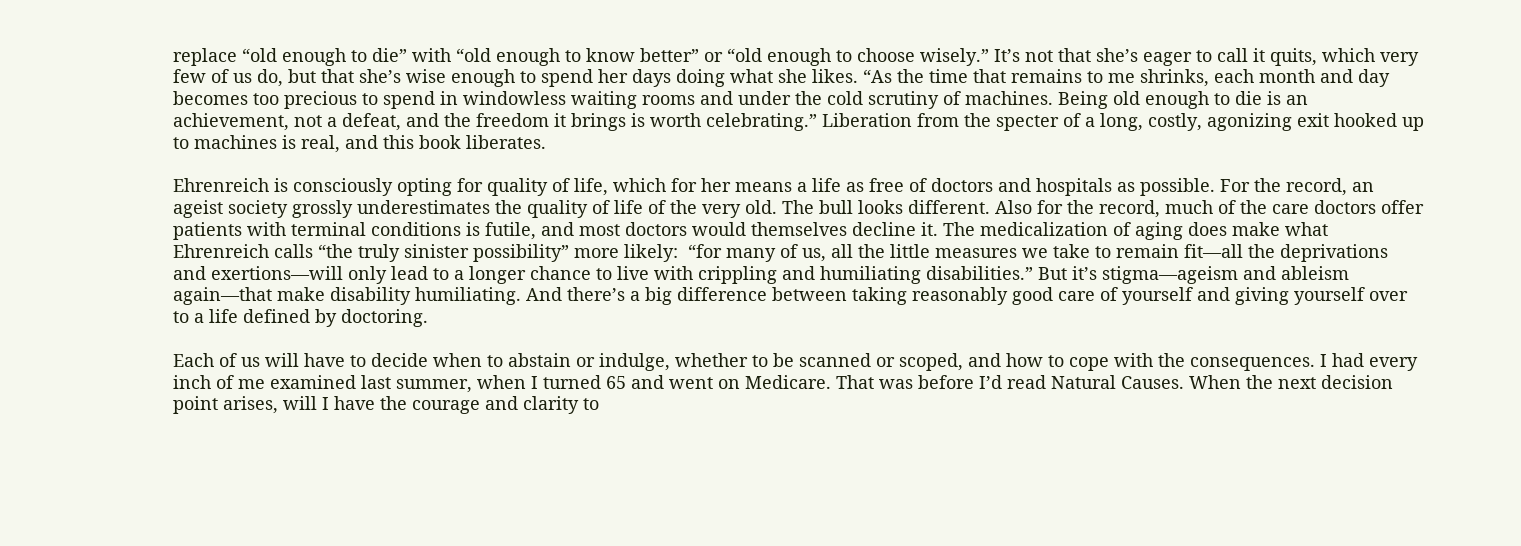replace “old enough to die” with “old enough to know better” or “old enough to choose wisely.” It’s not that she’s eager to call it quits, which very few of us do, but that she’s wise enough to spend her days doing what she likes. “As the time that remains to me shrinks, each month and day becomes too precious to spend in windowless waiting rooms and under the cold scrutiny of machines. Being old enough to die is an achievement, not a defeat, and the freedom it brings is worth celebrating.” Liberation from the specter of a long, costly, agonizing exit hooked up to machines is real, and this book liberates.

Ehrenreich is consciously opting for quality of life, which for her means a life as free of doctors and hospitals as possible. For the record, an ageist society grossly underestimates the quality of life of the very old. The bull looks different. Also for the record, much of the care doctors offer patients with terminal conditions is futile, and most doctors would themselves decline it. The medicalization of aging does make what Ehrenreich calls “the truly sinister possibility” more likely:  “for many of us, all the little measures we take to remain fit—all the deprivations and exertions—will only lead to a longer chance to live with crippling and humiliating disabilities.” But it’s stigma—ageism and ableism again—that make disability humiliating. And there’s a big difference between taking reasonably good care of yourself and giving yourself over to a life defined by doctoring.

Each of us will have to decide when to abstain or indulge, whether to be scanned or scoped, and how to cope with the consequences. I had every inch of me examined last summer, when I turned 65 and went on Medicare. That was before I’d read Natural Causes. When the next decision point arises, will I have the courage and clarity to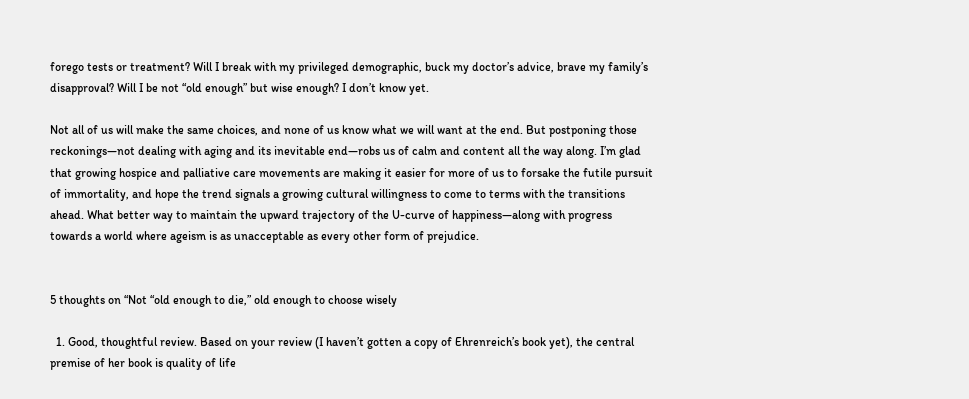forego tests or treatment? Will I break with my privileged demographic, buck my doctor’s advice, brave my family’s disapproval? Will I be not “old enough” but wise enough? I don’t know yet.

Not all of us will make the same choices, and none of us know what we will want at the end. But postponing those reckonings—not dealing with aging and its inevitable end—robs us of calm and content all the way along. I’m glad that growing hospice and palliative care movements are making it easier for more of us to forsake the futile pursuit of immortality, and hope the trend signals a growing cultural willingness to come to terms with the transitions ahead. What better way to maintain the upward trajectory of the U-curve of happiness—along with progress towards a world where ageism is as unacceptable as every other form of prejudice.


5 thoughts on “Not “old enough to die,” old enough to choose wisely

  1. Good, thoughtful review. Based on your review (I haven’t gotten a copy of Ehrenreich’s book yet), the central premise of her book is quality of life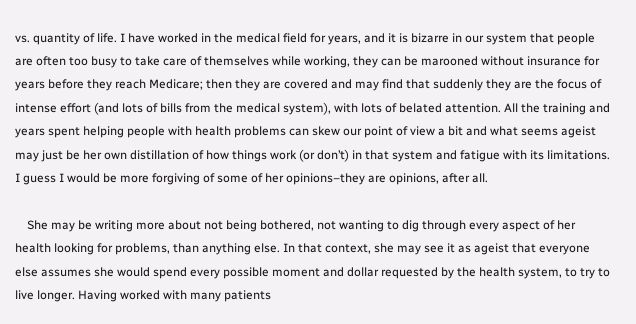vs. quantity of life. I have worked in the medical field for years, and it is bizarre in our system that people are often too busy to take care of themselves while working, they can be marooned without insurance for years before they reach Medicare; then they are covered and may find that suddenly they are the focus of intense effort (and lots of bills from the medical system), with lots of belated attention. All the training and years spent helping people with health problems can skew our point of view a bit and what seems ageist may just be her own distillation of how things work (or don’t) in that system and fatigue with its limitations. I guess I would be more forgiving of some of her opinions–they are opinions, after all.

    She may be writing more about not being bothered, not wanting to dig through every aspect of her health looking for problems, than anything else. In that context, she may see it as ageist that everyone else assumes she would spend every possible moment and dollar requested by the health system, to try to live longer. Having worked with many patients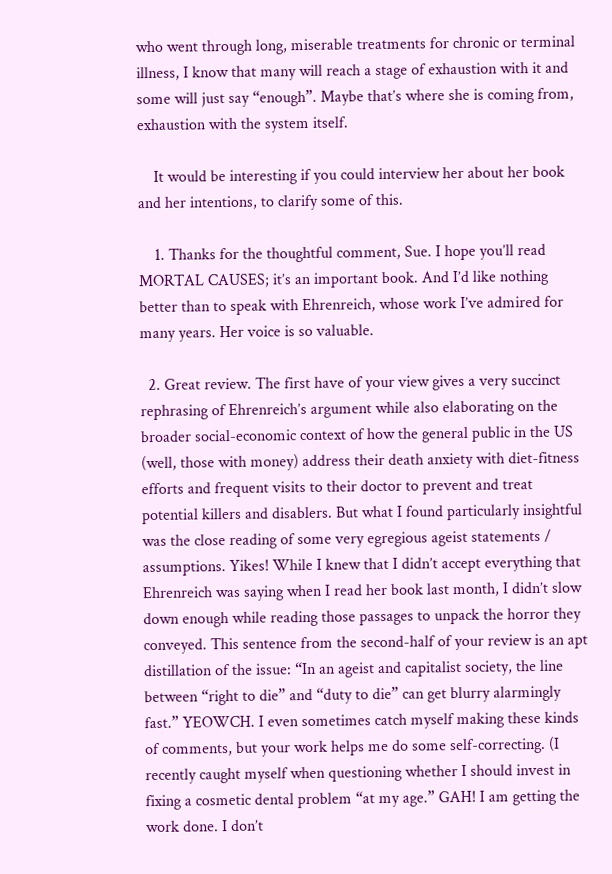who went through long, miserable treatments for chronic or terminal illness, I know that many will reach a stage of exhaustion with it and some will just say “enough”. Maybe that’s where she is coming from, exhaustion with the system itself.

    It would be interesting if you could interview her about her book and her intentions, to clarify some of this.

    1. Thanks for the thoughtful comment, Sue. I hope you’ll read MORTAL CAUSES; it’s an important book. And I’d like nothing better than to speak with Ehrenreich, whose work I’ve admired for many years. Her voice is so valuable.

  2. Great review. The first have of your view gives a very succinct rephrasing of Ehrenreich’s argument while also elaborating on the broader social-economic context of how the general public in the US (well, those with money) address their death anxiety with diet-fitness efforts and frequent visits to their doctor to prevent and treat potential killers and disablers. But what I found particularly insightful was the close reading of some very egregious ageist statements / assumptions. Yikes! While I knew that I didn’t accept everything that Ehrenreich was saying when I read her book last month, I didn’t slow down enough while reading those passages to unpack the horror they conveyed. This sentence from the second-half of your review is an apt distillation of the issue: “In an ageist and capitalist society, the line between “right to die” and “duty to die” can get blurry alarmingly fast.” YEOWCH. I even sometimes catch myself making these kinds of comments, but your work helps me do some self-correcting. (I recently caught myself when questioning whether I should invest in fixing a cosmetic dental problem “at my age.” GAH! I am getting the work done. I don’t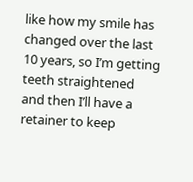like how my smile has changed over the last 10 years, so I’m getting teeth straightened and then I’ll have a retainer to keep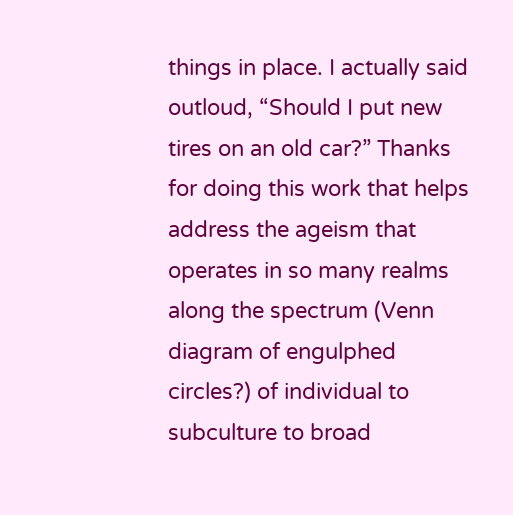things in place. I actually said outloud, “Should I put new tires on an old car?” Thanks for doing this work that helps address the ageism that operates in so many realms along the spectrum (Venn diagram of engulphed circles?) of individual to subculture to broad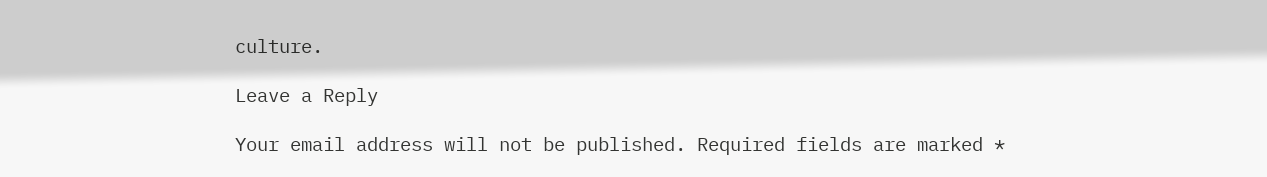culture.

Leave a Reply

Your email address will not be published. Required fields are marked *